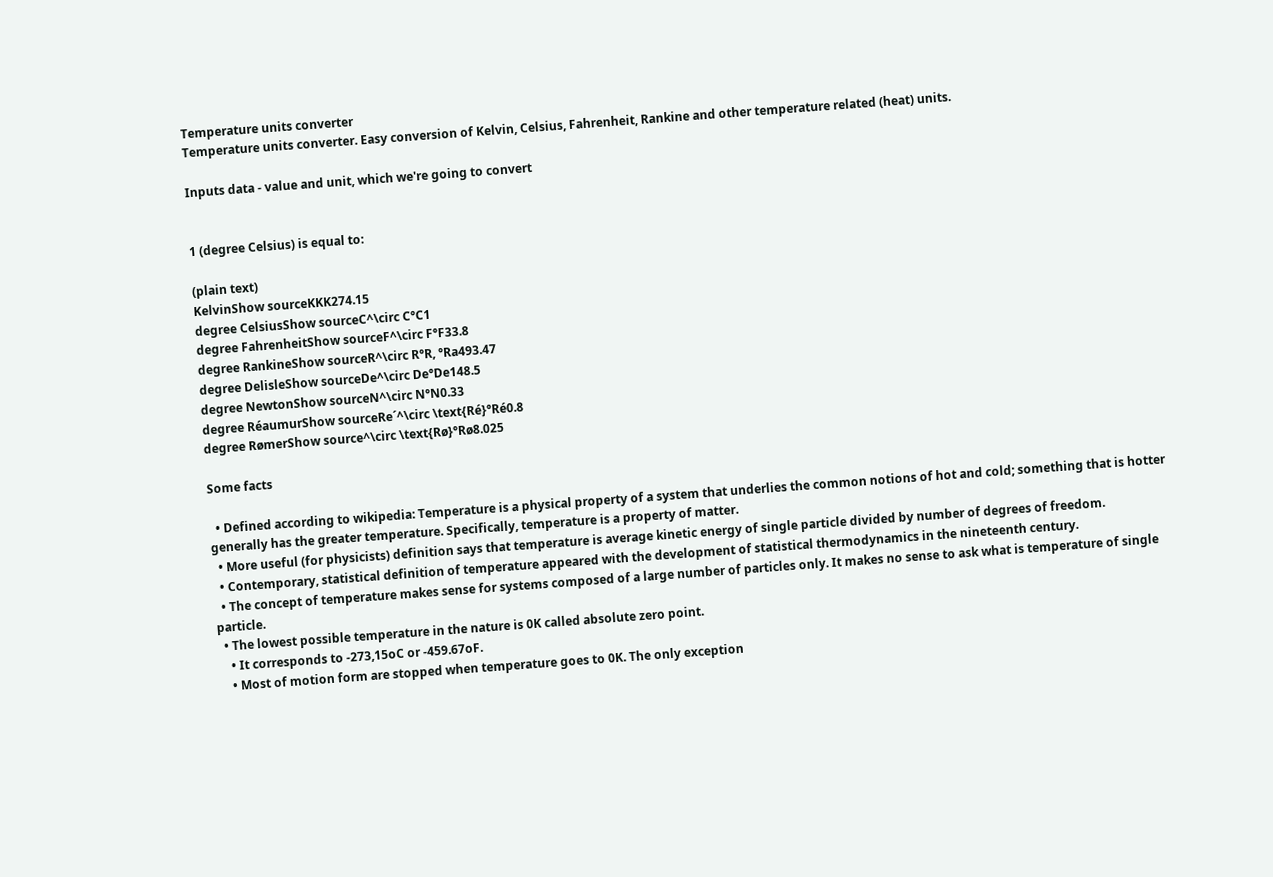Temperature units converter
Temperature units converter. Easy conversion of Kelvin, Celsius, Fahrenheit, Rankine and other temperature related (heat) units.

Inputs data - value and unit, which we're going to convert


1 (degree Celsius) is equal to:

(plain text)
KelvinShow sourceKKK274.15
degree CelsiusShow sourceC^\circ C°C1
degree FahrenheitShow sourceF^\circ F°F33.8
degree RankineShow sourceR^\circ R°R, °Ra493.47
degree DelisleShow sourceDe^\circ De°De148.5
degree NewtonShow sourceN^\circ N°N0.33
degree RéaumurShow sourceReˊ^\circ \text{Ré}°Ré0.8
degree RømerShow source^\circ \text{Rø}°Rø8.025

Some facts

  • Defined according to wikipedia: Temperature is a physical property of a system that underlies the common notions of hot and cold; something that is hotter generally has the greater temperature. Specifically, temperature is a property of matter.
  • More useful (for physicists) definition says that temperature is average kinetic energy of single particle divided by number of degrees of freedom.
  • Contemporary, statistical definition of temperature appeared with the development of statistical thermodynamics in the nineteenth century.
  • The concept of temperature makes sense for systems composed of a large number of particles only. It makes no sense to ask what is temperature of single particle.
  • The lowest possible temperature in the nature is 0K called absolute zero point.
    • It corresponds to -273,15oC or -459.67oF.
    • Most of motion form are stopped when temperature goes to 0K. The only exception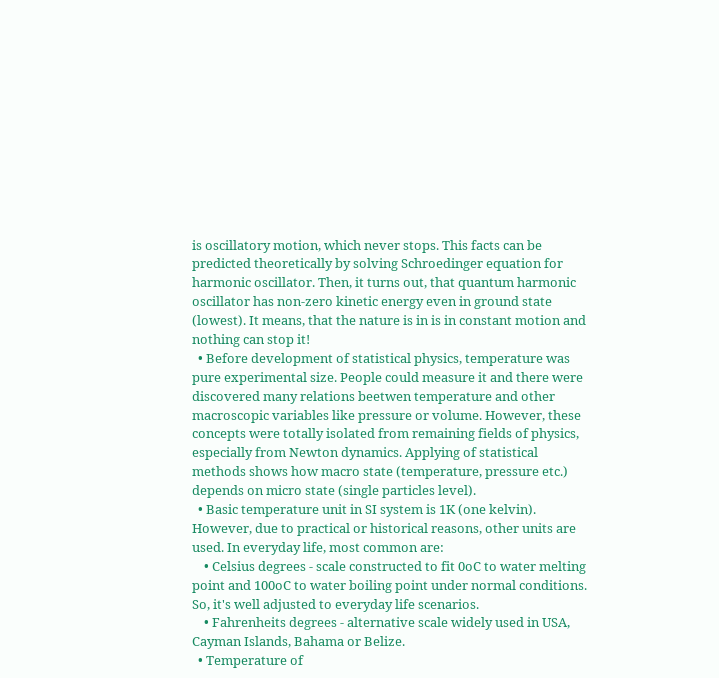is oscillatory motion, which never stops. This facts can be predicted theoretically by solving Schroedinger equation for harmonic oscillator. Then, it turns out, that quantum harmonic oscillator has non-zero kinetic energy even in ground state (lowest). It means, that the nature is in is in constant motion and nothing can stop it!
  • Before development of statistical physics, temperature was pure experimental size. People could measure it and there were discovered many relations beetwen temperature and other macroscopic variables like pressure or volume. However, these concepts were totally isolated from remaining fields of physics, especially from Newton dynamics. Applying of statistical methods shows how macro state (temperature, pressure etc.) depends on micro state (single particles level).
  • Basic temperature unit in SI system is 1K (one kelvin). However, due to practical or historical reasons, other units are used. In everyday life, most common are:
    • Celsius degrees - scale constructed to fit 0oC to water melting point and 100oC to water boiling point under normal conditions. So, it's well adjusted to everyday life scenarios.
    • Fahrenheits degrees - alternative scale widely used in USA, Cayman Islands, Bahama or Belize.
  • Temperature of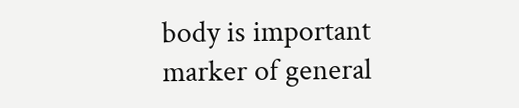body is important marker of general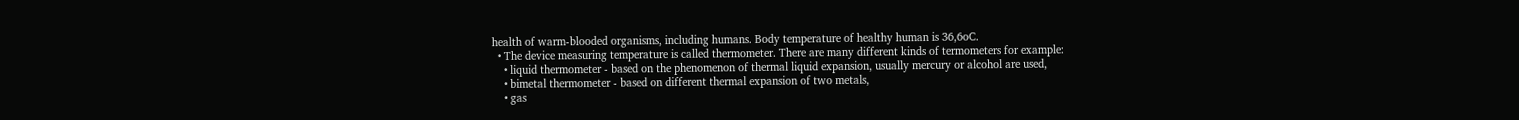health of warm-blooded organisms, including humans. Body temperature of healthy human is 36,6oC.
  • The device measuring temperature is called thermometer. There are many different kinds of termometers for example:
    • liquid thermometer - based on the phenomenon of thermal liquid expansion, usually mercury or alcohol are used,
    • bimetal thermometer - based on different thermal expansion of two metals,
    • gas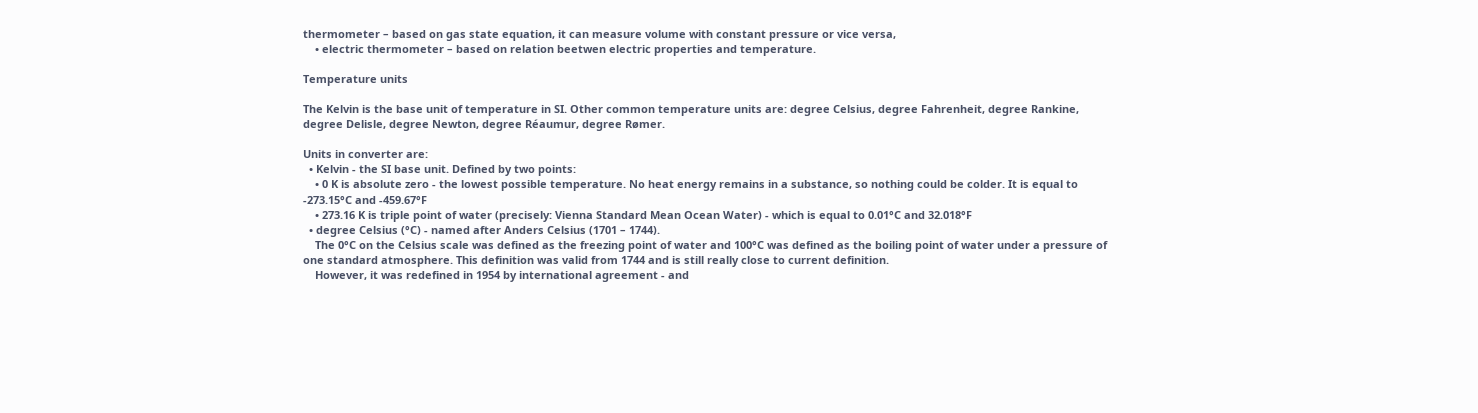thermometer – based on gas state equation, it can measure volume with constant pressure or vice versa,
    • electric thermometer – based on relation beetwen electric properties and temperature.

Temperature units

The Kelvin is the base unit of temperature in SI. Other common temperature units are: degree Celsius, degree Fahrenheit, degree Rankine, degree Delisle, degree Newton, degree Réaumur, degree Rømer.

Units in converter are:
  • Kelvin - the SI base unit. Defined by two points:
    • 0 K is absolute zero - the lowest possible temperature. No heat energy remains in a substance, so nothing could be colder. It is equal to -273.15°C and -459.67°F
    • 273.16 K is triple point of water (precisely: Vienna Standard Mean Ocean Water) - which is equal to 0.01°C and 32.018°F
  • degree Celsius (°C) - named after Anders Celsius (1701 – 1744).
    The 0°C on the Celsius scale was defined as the freezing point of water and 100°C was defined as the boiling point of water under a pressure of one standard atmosphere. This definition was valid from 1744 and is still really close to current definition.
    However, it was redefined in 1954 by international agreement - and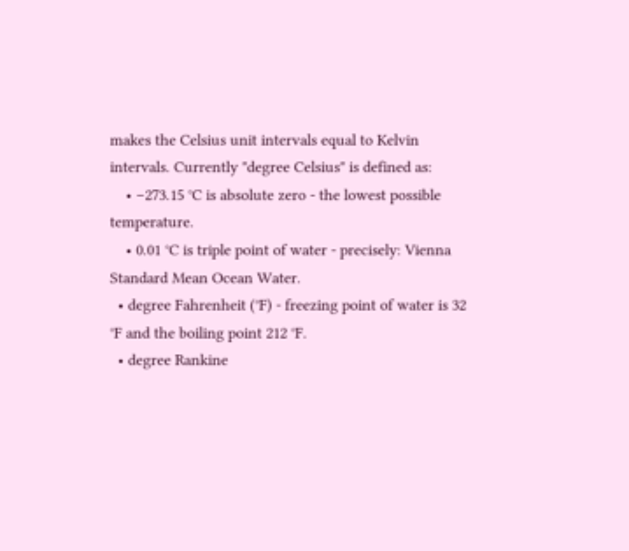makes the Celsius unit intervals equal to Kelvin intervals. Currently "degree Celsius" is defined as:
    • −273.15 °C is absolute zero - the lowest possible temperature.
    • 0.01 °C is triple point of water - precisely: Vienna Standard Mean Ocean Water.
  • degree Fahrenheit (°F) - freezing point of water is 32 °F and the boiling point 212 °F.
  • degree Rankine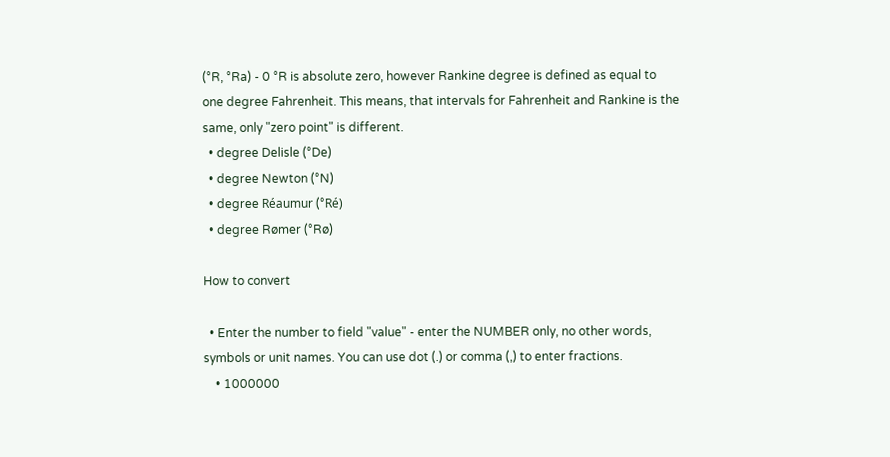(°R, °Ra) - 0 °R is absolute zero, however Rankine degree is defined as equal to one degree Fahrenheit. This means, that intervals for Fahrenheit and Rankine is the same, only "zero point" is different.
  • degree Delisle (°De)
  • degree Newton (°N)
  • degree Réaumur (°Ré)
  • degree Rømer (°Rø)

How to convert

  • Enter the number to field "value" - enter the NUMBER only, no other words, symbols or unit names. You can use dot (.) or comma (,) to enter fractions.
    • 1000000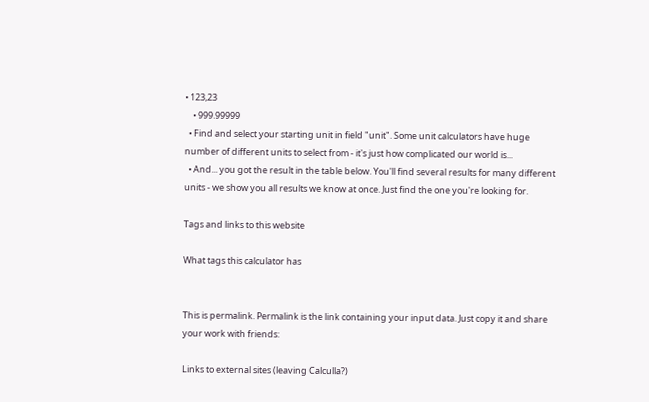• 123,23
    • 999.99999
  • Find and select your starting unit in field "unit". Some unit calculators have huge number of different units to select from - it's just how complicated our world is...
  • And... you got the result in the table below. You'll find several results for many different units - we show you all results we know at once. Just find the one you're looking for.

Tags and links to this website

What tags this calculator has


This is permalink. Permalink is the link containing your input data. Just copy it and share your work with friends:

Links to external sites (leaving Calculla?)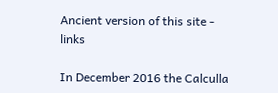Ancient version of this site - links

In December 2016 the Calculla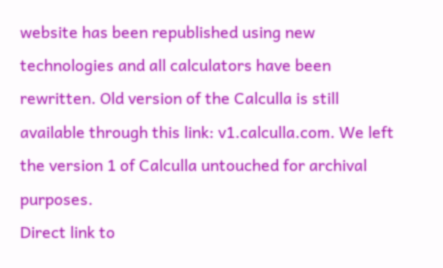website has been republished using new technologies and all calculators have been rewritten. Old version of the Calculla is still available through this link: v1.calculla.com. We left the version 1 of Calculla untouched for archival purposes.
Direct link to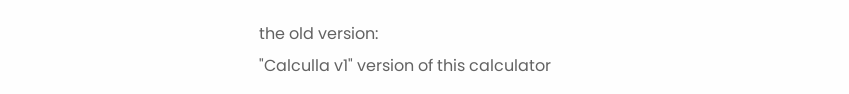the old version:
"Calculla v1" version of this calculator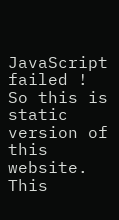JavaScript failed !
So this is static version of this website.
This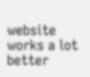website works a lot better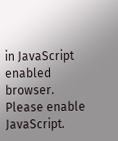in JavaScript enabled browser.
Please enable JavaScript.